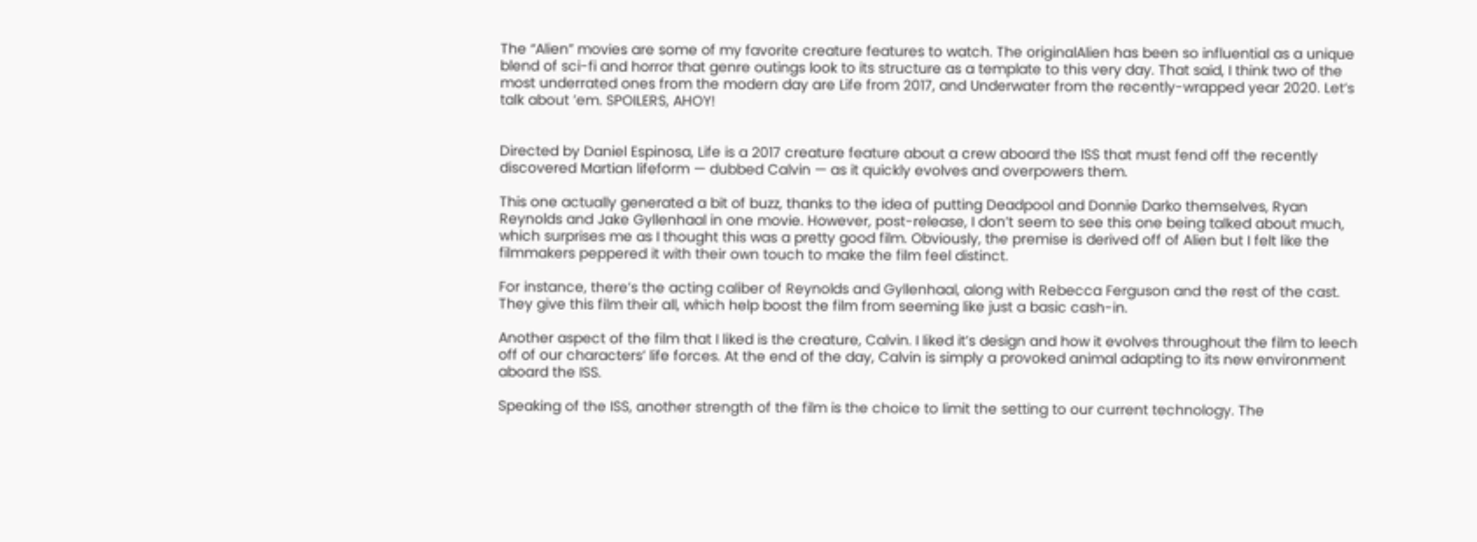The “Alien” movies are some of my favorite creature features to watch. The originalAlien has been so influential as a unique blend of sci-fi and horror that genre outings look to its structure as a template to this very day. That said, I think two of the most underrated ones from the modern day are Life from 2017, and Underwater from the recently-wrapped year 2020. Let’s talk about ’em. SPOILERS, AHOY!


Directed by Daniel Espinosa, Life is a 2017 creature feature about a crew aboard the ISS that must fend off the recently discovered Martian lifeform — dubbed Calvin — as it quickly evolves and overpowers them.

This one actually generated a bit of buzz, thanks to the idea of putting Deadpool and Donnie Darko themselves, Ryan Reynolds and Jake Gyllenhaal in one movie. However, post-release, I don’t seem to see this one being talked about much, which surprises me as I thought this was a pretty good film. Obviously, the premise is derived off of Alien but I felt like the filmmakers peppered it with their own touch to make the film feel distinct.

For instance, there’s the acting caliber of Reynolds and Gyllenhaal, along with Rebecca Ferguson and the rest of the cast. They give this film their all, which help boost the film from seeming like just a basic cash-in.

Another aspect of the film that I liked is the creature, Calvin. I liked it’s design and how it evolves throughout the film to leech off of our characters’ life forces. At the end of the day, Calvin is simply a provoked animal adapting to its new environment aboard the ISS.

Speaking of the ISS, another strength of the film is the choice to limit the setting to our current technology. The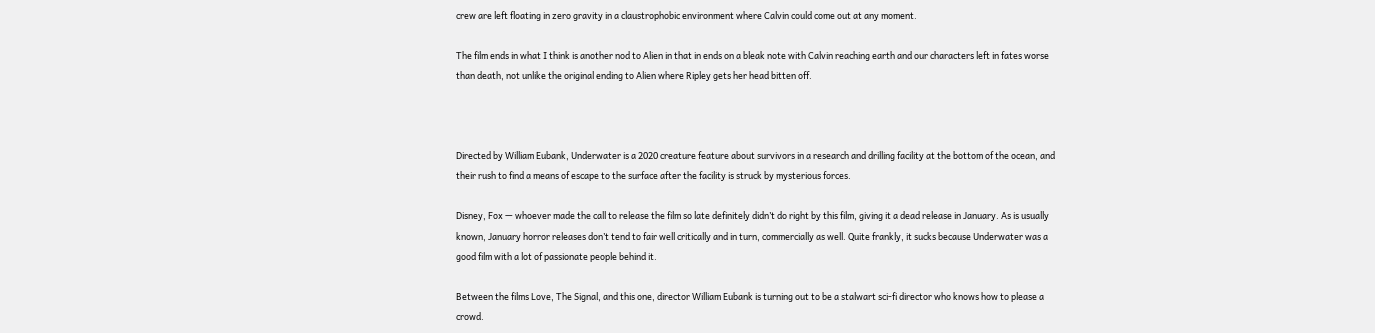crew are left floating in zero gravity in a claustrophobic environment where Calvin could come out at any moment.

The film ends in what I think is another nod to Alien in that in ends on a bleak note with Calvin reaching earth and our characters left in fates worse than death, not unlike the original ending to Alien where Ripley gets her head bitten off.



Directed by William Eubank, Underwater is a 2020 creature feature about survivors in a research and drilling facility at the bottom of the ocean, and their rush to find a means of escape to the surface after the facility is struck by mysterious forces.

Disney, Fox — whoever made the call to release the film so late definitely didn’t do right by this film, giving it a dead release in January. As is usually known, January horror releases don’t tend to fair well critically and in turn, commercially as well. Quite frankly, it sucks because Underwater was a good film with a lot of passionate people behind it.

Between the films Love, The Signal, and this one, director William Eubank is turning out to be a stalwart sci-fi director who knows how to please a crowd.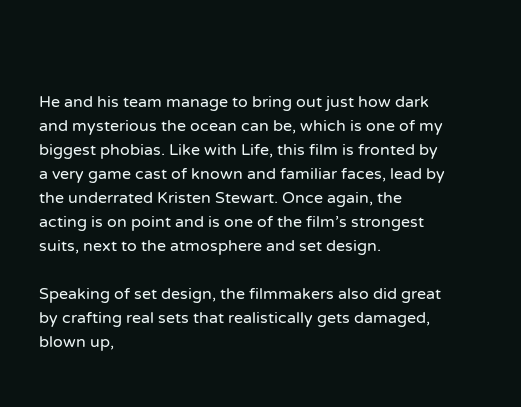He and his team manage to bring out just how dark and mysterious the ocean can be, which is one of my biggest phobias. Like with Life, this film is fronted by a very game cast of known and familiar faces, lead by the underrated Kristen Stewart. Once again, the acting is on point and is one of the film’s strongest suits, next to the atmosphere and set design.

Speaking of set design, the filmmakers also did great by crafting real sets that realistically gets damaged, blown up,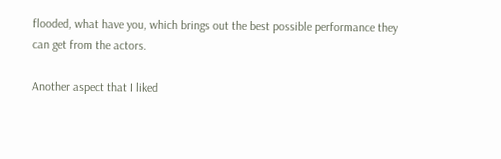flooded, what have you, which brings out the best possible performance they can get from the actors.

Another aspect that I liked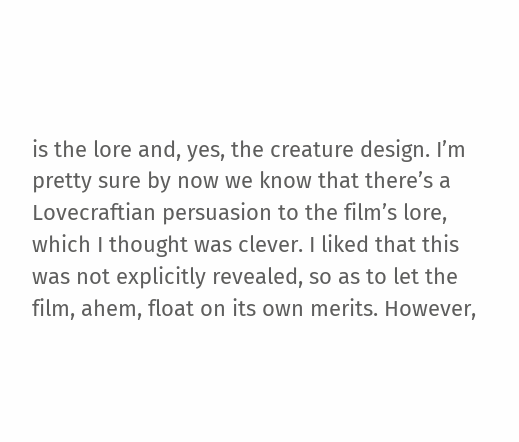is the lore and, yes, the creature design. I’m pretty sure by now we know that there’s a Lovecraftian persuasion to the film’s lore, which I thought was clever. I liked that this was not explicitly revealed, so as to let the film, ahem, float on its own merits. However,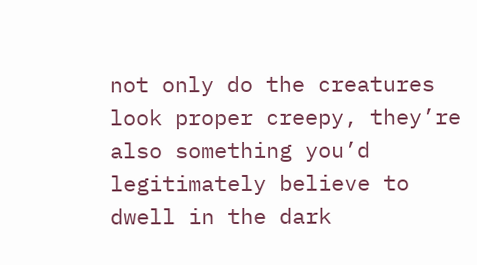not only do the creatures look proper creepy, they’re also something you’d legitimately believe to dwell in the dark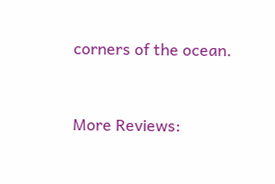corners of the ocean.


More Reviews: